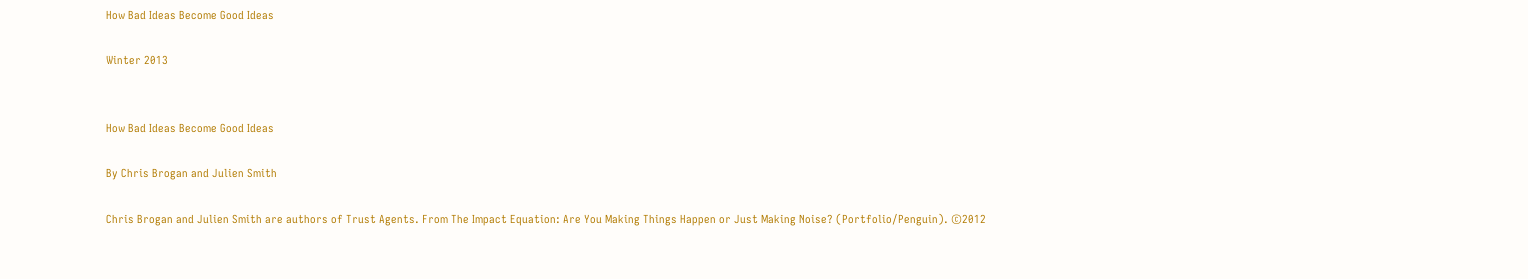How Bad Ideas Become Good Ideas

Winter 2013


How Bad Ideas Become Good Ideas

By Chris Brogan and Julien Smith

Chris Brogan and Julien Smith are authors of Trust Agents. From The Impact Equation: Are You Making Things Happen or Just Making Noise? (Portfolio/Penguin). ©2012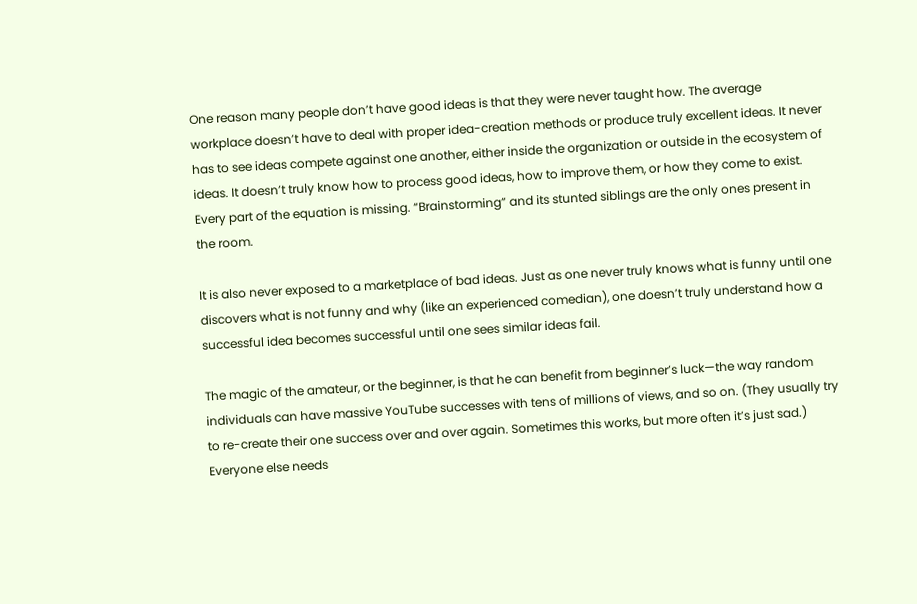One reason many people don’t have good ideas is that they were never taught how. The average workplace doesn’t have to deal with proper idea-creation methods or produce truly excellent ideas. It never has to see ideas compete against one another, either inside the organization or outside in the ecosystem of ideas. It doesn’t truly know how to process good ideas, how to improve them, or how they come to exist. Every part of the equation is missing. “Brainstorming” and its stunted siblings are the only ones present in the room.

It is also never exposed to a marketplace of bad ideas. Just as one never truly knows what is funny until one discovers what is not funny and why (like an experienced comedian), one doesn’t truly understand how a successful idea becomes successful until one sees similar ideas fail.

The magic of the amateur, or the beginner, is that he can benefit from beginner’s luck—the way random individuals can have massive YouTube successes with tens of millions of views, and so on. (They usually try to re-create their one success over and over again. Sometimes this works, but more often it’s just sad.) Everyone else needs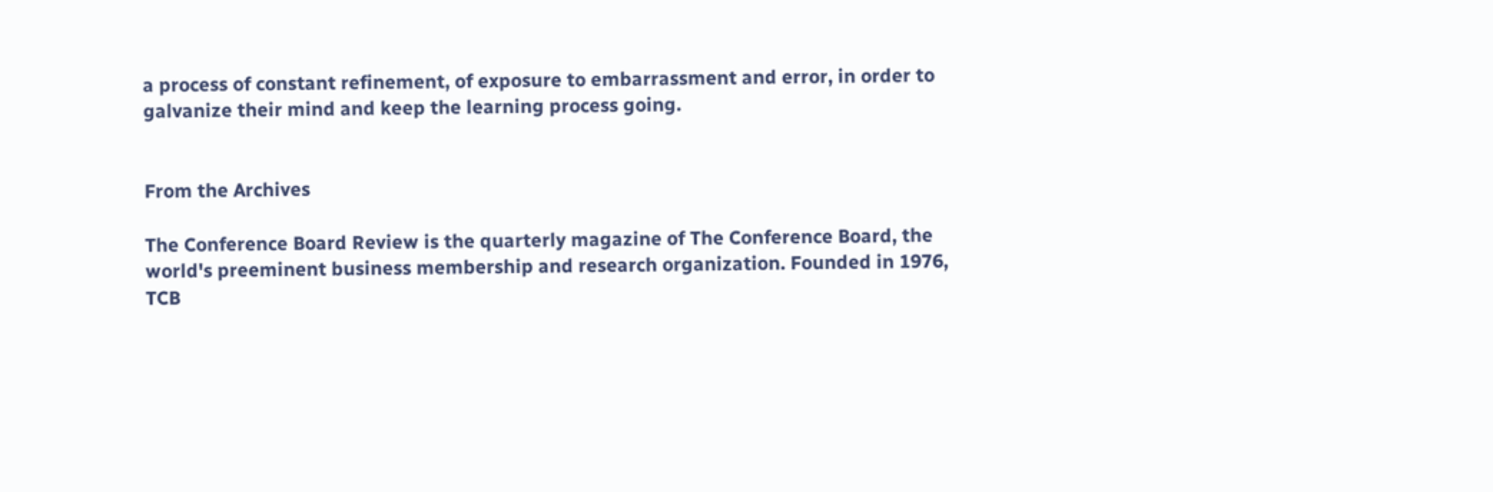a process of constant refinement, of exposure to embarrassment and error, in order to galvanize their mind and keep the learning process going.


From the Archives

The Conference Board Review is the quarterly magazine of The Conference Board, the world's preeminent business membership and research organization. Founded in 1976, TCB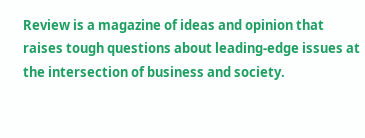Review is a magazine of ideas and opinion that raises tough questions about leading-edge issues at the intersection of business and society.